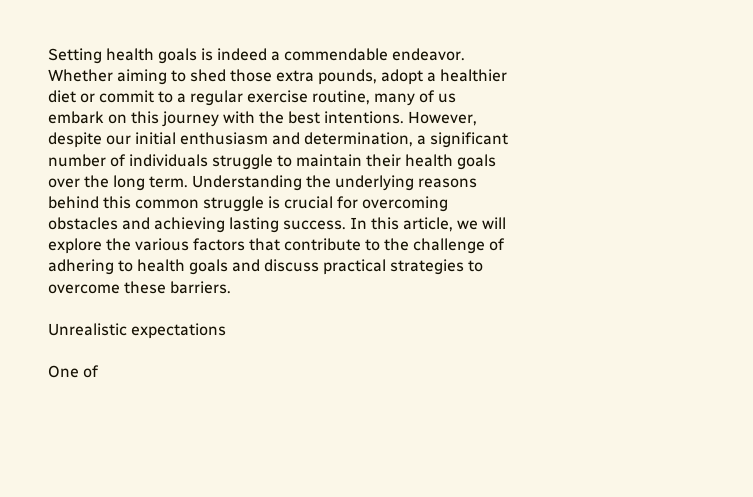Setting health goals is indeed a commendable endeavor. Whether aiming to shed those extra pounds, adopt a healthier diet or commit to a regular exercise routine, many of us embark on this journey with the best intentions. However, despite our initial enthusiasm and determination, a significant number of individuals struggle to maintain their health goals over the long term. Understanding the underlying reasons behind this common struggle is crucial for overcoming obstacles and achieving lasting success. In this article, we will explore the various factors that contribute to the challenge of adhering to health goals and discuss practical strategies to overcome these barriers.

Unrealistic expectations

One of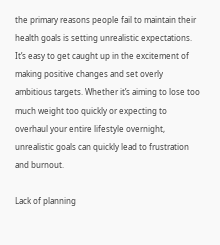the primary reasons people fail to maintain their health goals is setting unrealistic expectations. It’s easy to get caught up in the excitement of making positive changes and set overly ambitious targets. Whether it’s aiming to lose too much weight too quickly or expecting to overhaul your entire lifestyle overnight, unrealistic goals can quickly lead to frustration and burnout.

Lack of planning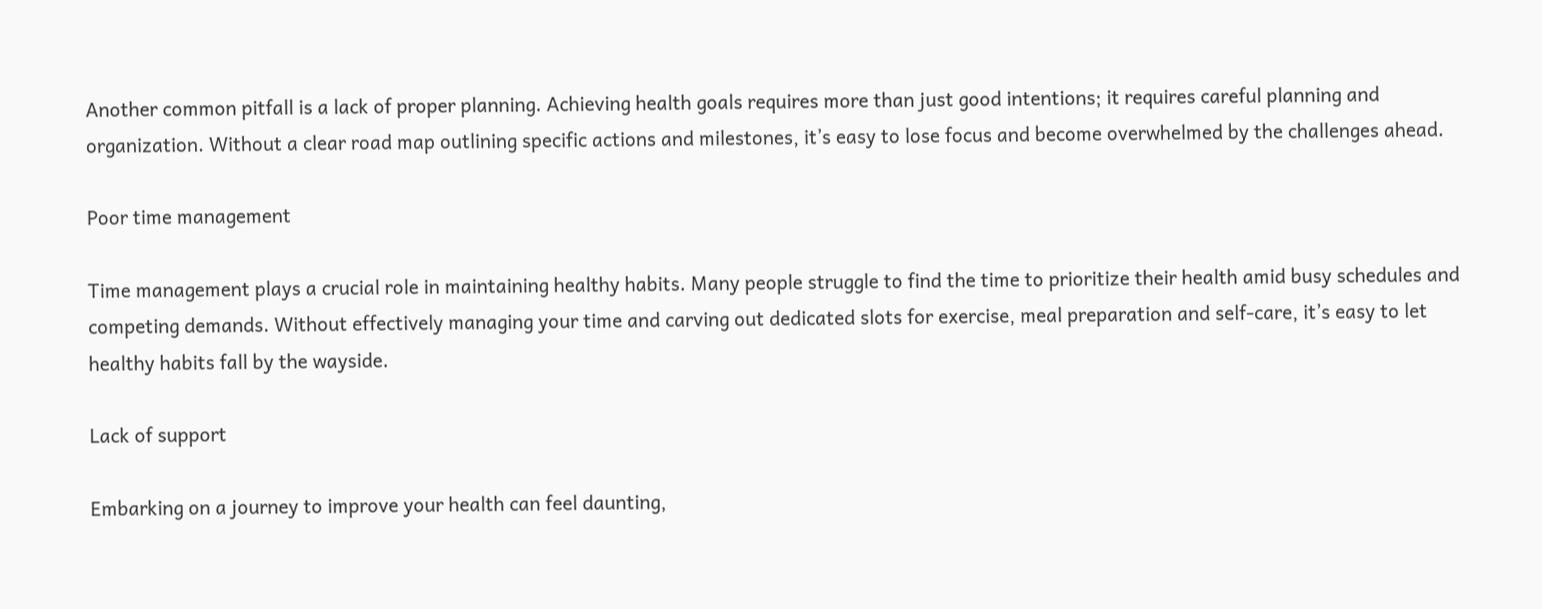Another common pitfall is a lack of proper planning. Achieving health goals requires more than just good intentions; it requires careful planning and organization. Without a clear road map outlining specific actions and milestones, it’s easy to lose focus and become overwhelmed by the challenges ahead.

Poor time management

Time management plays a crucial role in maintaining healthy habits. Many people struggle to find the time to prioritize their health amid busy schedules and competing demands. Without effectively managing your time and carving out dedicated slots for exercise, meal preparation and self-care, it’s easy to let healthy habits fall by the wayside.

Lack of support

Embarking on a journey to improve your health can feel daunting,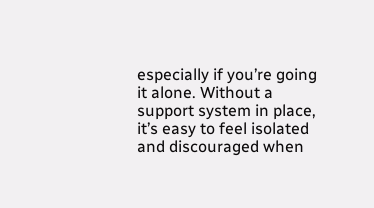especially if you’re going it alone. Without a support system in place, it’s easy to feel isolated and discouraged when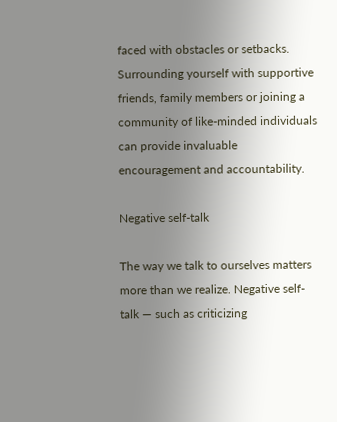faced with obstacles or setbacks. Surrounding yourself with supportive friends, family members or joining a community of like-minded individuals can provide invaluable encouragement and accountability.

Negative self-talk

The way we talk to ourselves matters more than we realize. Negative self-talk — such as criticizing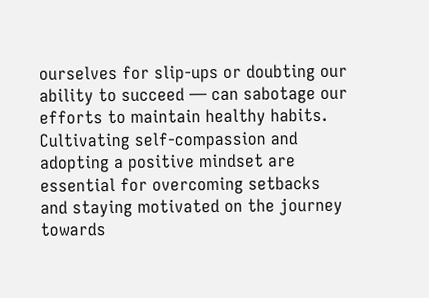ourselves for slip-ups or doubting our ability to succeed — can sabotage our efforts to maintain healthy habits. Cultivating self-compassion and adopting a positive mindset are essential for overcoming setbacks and staying motivated on the journey towards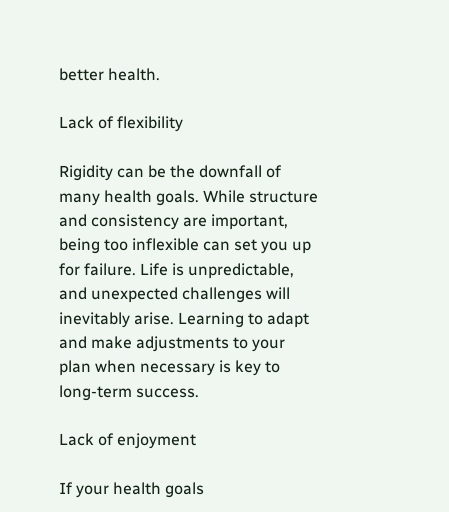better health.

Lack of flexibility

Rigidity can be the downfall of many health goals. While structure and consistency are important, being too inflexible can set you up for failure. Life is unpredictable, and unexpected challenges will inevitably arise. Learning to adapt and make adjustments to your plan when necessary is key to long-term success.

Lack of enjoyment

If your health goals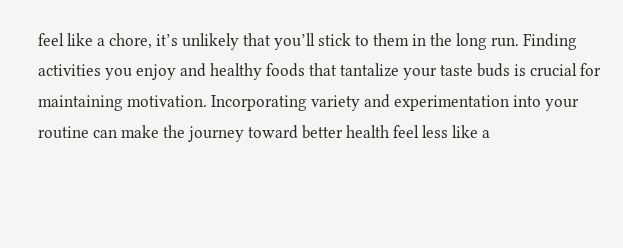feel like a chore, it’s unlikely that you’ll stick to them in the long run. Finding activities you enjoy and healthy foods that tantalize your taste buds is crucial for maintaining motivation. Incorporating variety and experimentation into your routine can make the journey toward better health feel less like a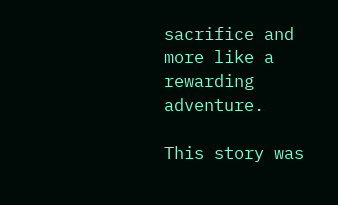sacrifice and more like a rewarding adventure.

This story was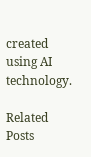created using AI technology.

Related Posts